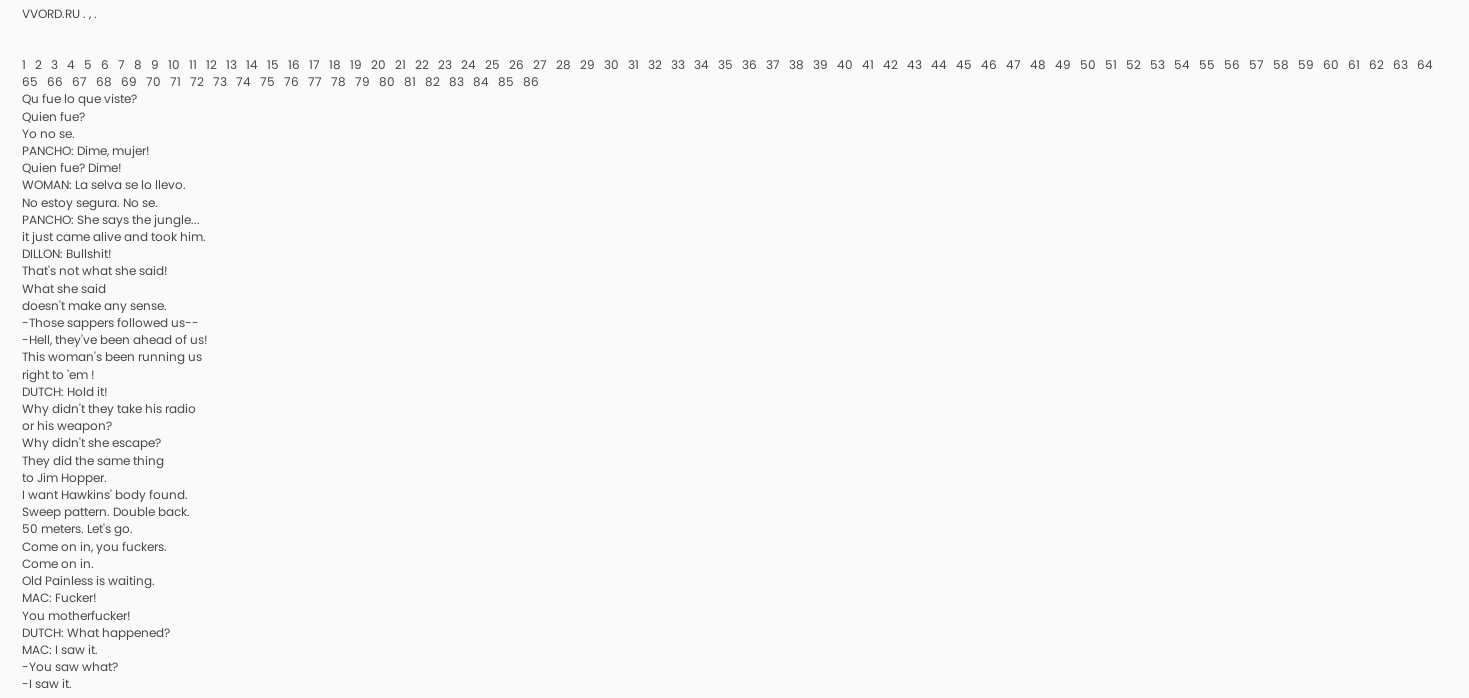VVORD.RU . , .


1   2   3   4   5   6   7   8   9   10   11   12   13   14   15   16   17   18   19   20   21   22   23   24   25   26   27   28   29   30   31   32   33   34   35   36   37   38   39   40   41   42   43   44   45   46   47   48   49   50   51   52   53   54   55   56   57   58   59   60   61   62   63   64   65   66   67   68   69   70   71   72   73   74   75   76   77   78   79   80   81   82   83   84   85   86
Qu fue lo que viste?
Quien fue?
Yo no se.
PANCHO: Dime, mujer!
Quien fue? Dime!
WOMAN: La selva se lo llevo.
No estoy segura. No se.
PANCHO: She says the jungle...
it just came alive and took him.
DILLON: Bullshit!
That's not what she said!
What she said
doesn't make any sense.
-Those sappers followed us--
-Hell, they've been ahead of us!
This woman's been running us
right to 'em !
DUTCH: Hold it!
Why didn't they take his radio
or his weapon?
Why didn't she escape?
They did the same thing
to Jim Hopper.
I want Hawkins' body found.
Sweep pattern. Double back.
50 meters. Let's go.
Come on in, you fuckers.
Come on in.
Old Painless is waiting.
MAC: Fucker!
You motherfucker!
DUTCH: What happened?
MAC: I saw it.
-You saw what?
-I saw it.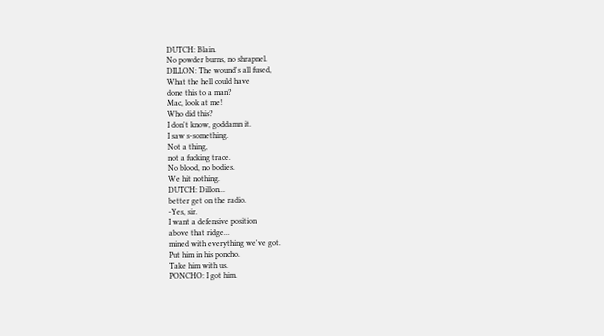DUTCH: Blain.
No powder burns, no shrapnel.
DILLON: The wound's all fused,
What the hell could have
done this to a man?
Mac, look at me!
Who did this?
I don't know, goddamn it.
I saw s-something.
Not a thing,
not a fucking trace.
No blood, no bodies.
We hit nothing.
DUTCH: Dillon...
better get on the radio.
-Yes, sir.
I want a defensive position
above that ridge...
mined with everything we've got.
Put him in his poncho.
Take him with us.
PONCHO: I got him.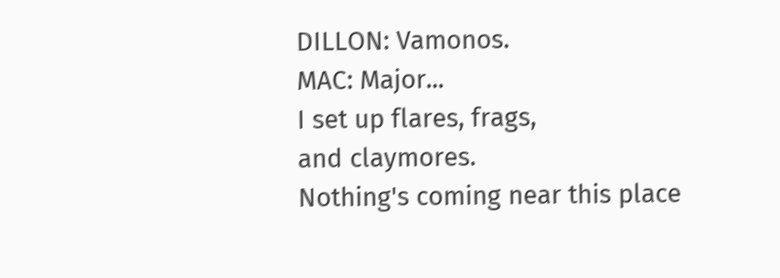DILLON: Vamonos.
MAC: Major...
I set up flares, frags,
and claymores.
Nothing's coming near this place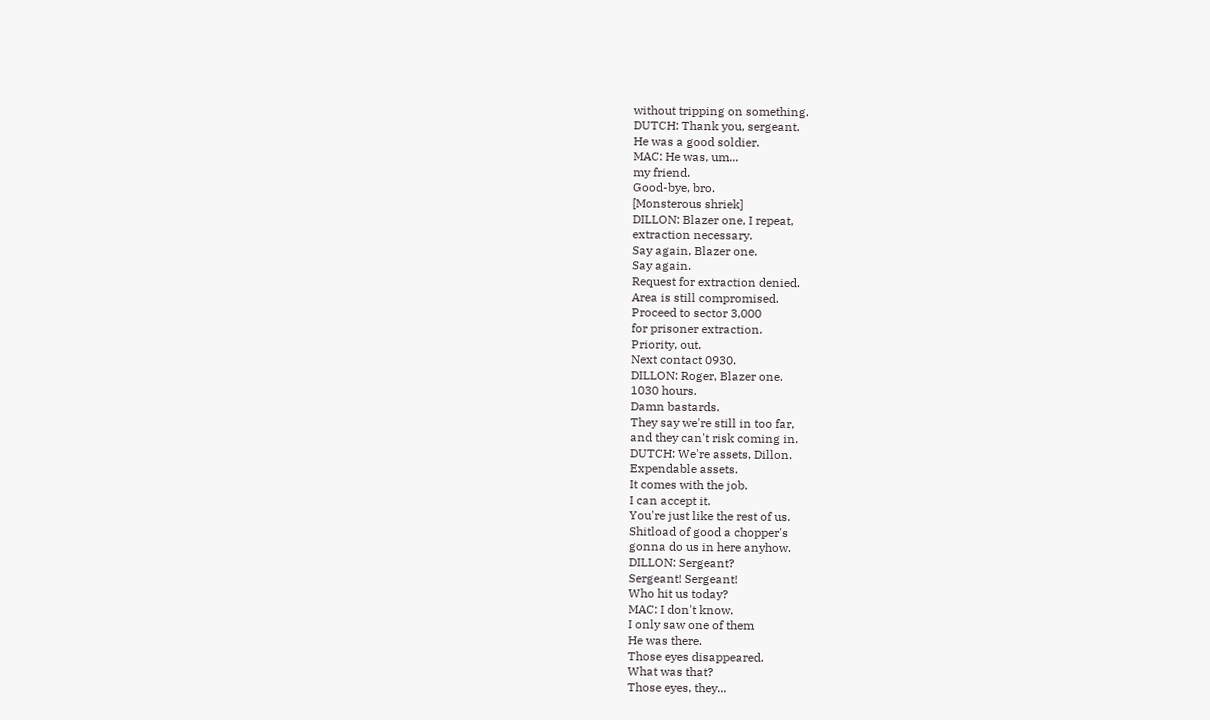without tripping on something.
DUTCH: Thank you, sergeant.
He was a good soldier.
MAC: He was, um...
my friend.
Good-bye, bro.
[Monsterous shriek]
DILLON: Blazer one, I repeat,
extraction necessary.
Say again, Blazer one.
Say again.
Request for extraction denied.
Area is still compromised.
Proceed to sector 3,000
for prisoner extraction.
Priority, out.
Next contact 0930.
DILLON: Roger, Blazer one.
1030 hours.
Damn bastards.
They say we're still in too far,
and they can't risk coming in.
DUTCH: We're assets, Dillon.
Expendable assets.
It comes with the job.
I can accept it.
You're just like the rest of us.
Shitload of good a chopper's
gonna do us in here anyhow.
DILLON: Sergeant?
Sergeant! Sergeant!
Who hit us today?
MAC: I don't know.
I only saw one of them
He was there.
Those eyes disappeared.
What was that?
Those eyes, they...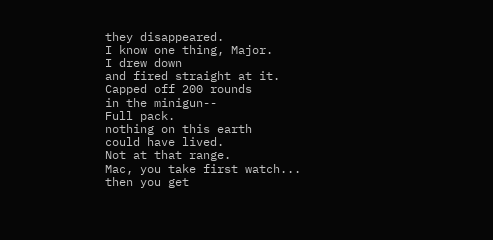they disappeared.
I know one thing, Major.
I drew down
and fired straight at it.
Capped off 200 rounds
in the minigun--
Full pack.
nothing on this earth
could have lived.
Not at that range.
Mac, you take first watch...
then you get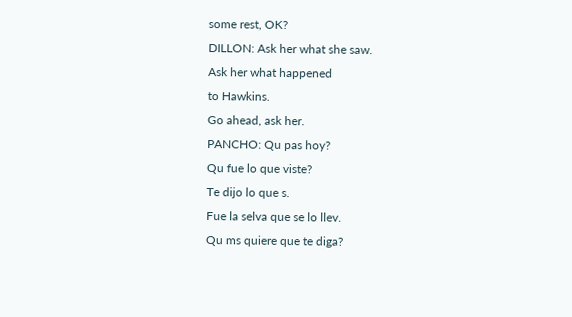some rest, OK?
DILLON: Ask her what she saw.
Ask her what happened
to Hawkins.
Go ahead, ask her.
PANCHO: Qu pas hoy?
Qu fue lo que viste?
Te dijo lo que s.
Fue la selva que se lo llev.
Qu ms quiere que te diga?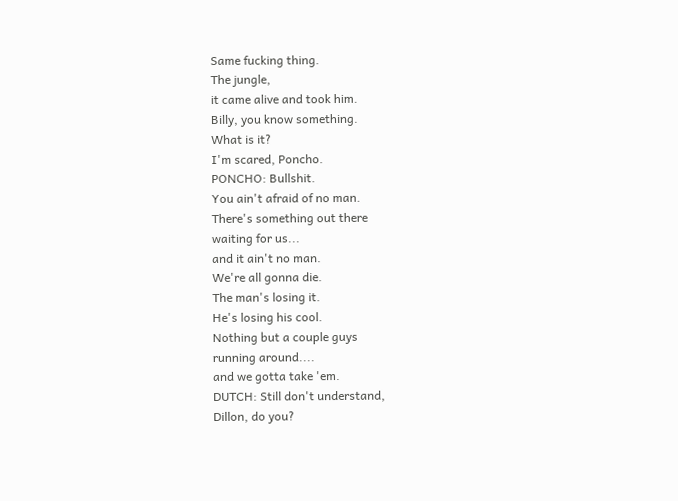Same fucking thing.
The jungle,
it came alive and took him.
Billy, you know something.
What is it?
I'm scared, Poncho.
PONCHO: Bullshit.
You ain't afraid of no man.
There's something out there
waiting for us...
and it ain't no man.
We're all gonna die.
The man's losing it.
He's losing his cool.
Nothing but a couple guys
running around....
and we gotta take 'em.
DUTCH: Still don't understand,
Dillon, do you?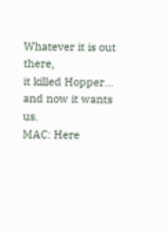Whatever it is out there,
it killed Hopper...
and now it wants us.
MAC: Here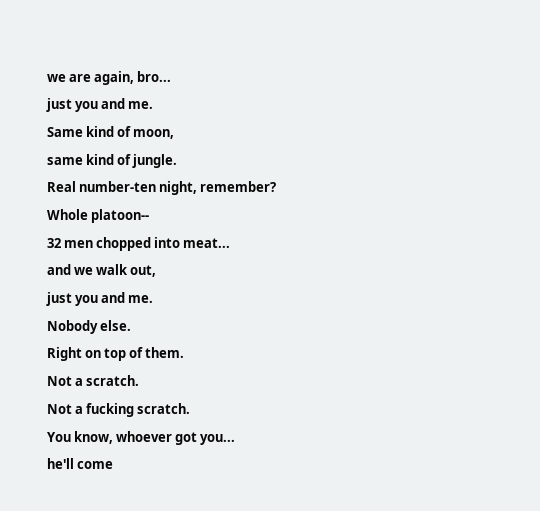we are again, bro...
just you and me.
Same kind of moon,
same kind of jungle.
Real number-ten night, remember?
Whole platoon--
32 men chopped into meat...
and we walk out,
just you and me.
Nobody else.
Right on top of them.
Not a scratch.
Not a fucking scratch.
You know, whoever got you...
he'll come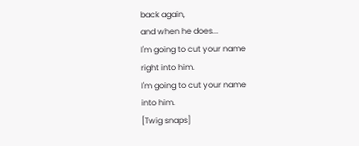back again,
and when he does...
I'm going to cut your name
right into him.
I'm going to cut your name
into him.
[Twig snaps]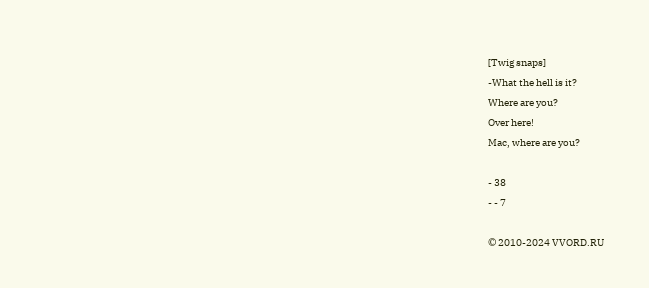[Twig snaps]
-What the hell is it?
Where are you?
Over here!
Mac, where are you?

- 38
- - 7

© 2010-2024 VVORD.RU